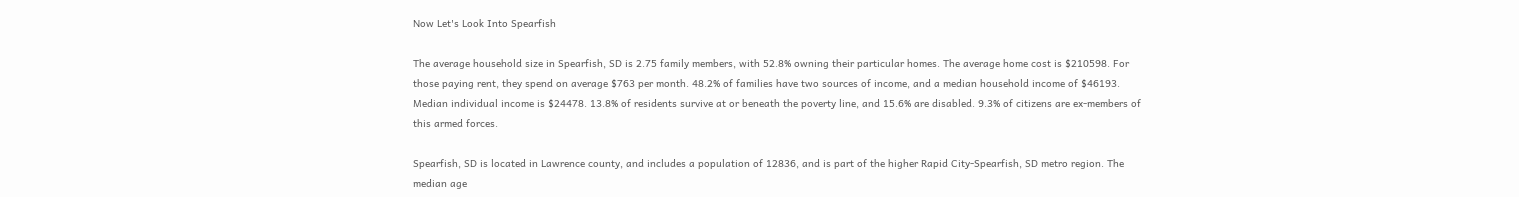Now Let's Look Into Spearfish

The average household size in Spearfish, SD is 2.75 family members, with 52.8% owning their particular homes. The average home cost is $210598. For those paying rent, they spend on average $763 per month. 48.2% of families have two sources of income, and a median household income of $46193. Median individual income is $24478. 13.8% of residents survive at or beneath the poverty line, and 15.6% are disabled. 9.3% of citizens are ex-members of this armed forces.

Spearfish, SD is located in Lawrence county, and includes a population of 12836, and is part of the higher Rapid City-Spearfish, SD metro region. The median age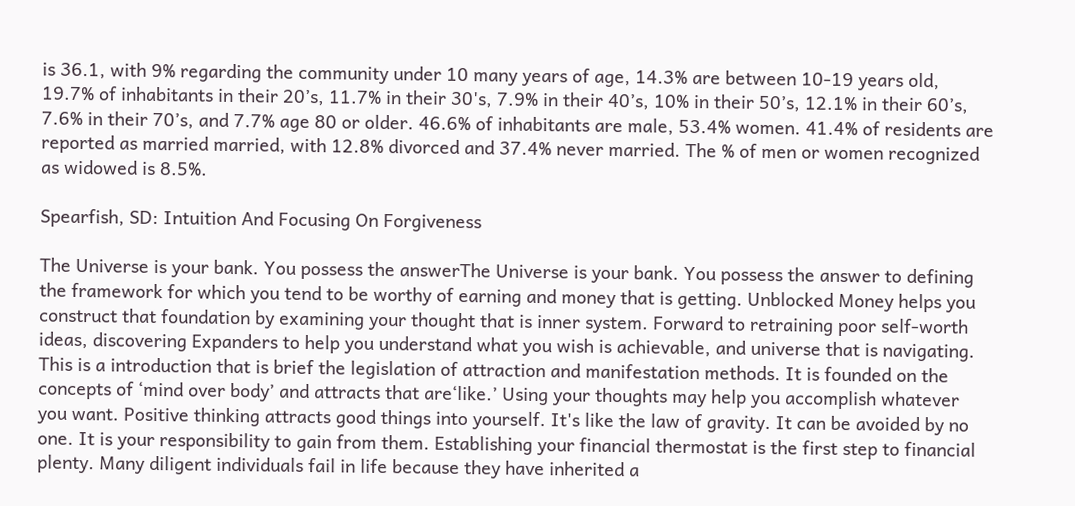is 36.1, with 9% regarding the community under 10 many years of age, 14.3% are between 10-19 years old, 19.7% of inhabitants in their 20’s, 11.7% in their 30's, 7.9% in their 40’s, 10% in their 50’s, 12.1% in their 60’s, 7.6% in their 70’s, and 7.7% age 80 or older. 46.6% of inhabitants are male, 53.4% women. 41.4% of residents are reported as married married, with 12.8% divorced and 37.4% never married. The % of men or women recognized as widowed is 8.5%.

Spearfish, SD: Intuition And Focusing On Forgiveness

The Universe is your bank. You possess the answerThe Universe is your bank. You possess the answer to defining the framework for which you tend to be worthy of earning and money that is getting. Unblocked Money helps you construct that foundation by examining your thought that is inner system. Forward to retraining poor self-worth ideas, discovering Expanders to help you understand what you wish is achievable, and universe that is navigating. This is a introduction that is brief the legislation of attraction and manifestation methods. It is founded on the concepts of ‘mind over body’ and attracts that are‘like.’ Using your thoughts may help you accomplish whatever you want. Positive thinking attracts good things into yourself. It's like the law of gravity. It can be avoided by no one. It is your responsibility to gain from them. Establishing your financial thermostat is the first step to financial plenty. Many diligent individuals fail in life because they have inherited a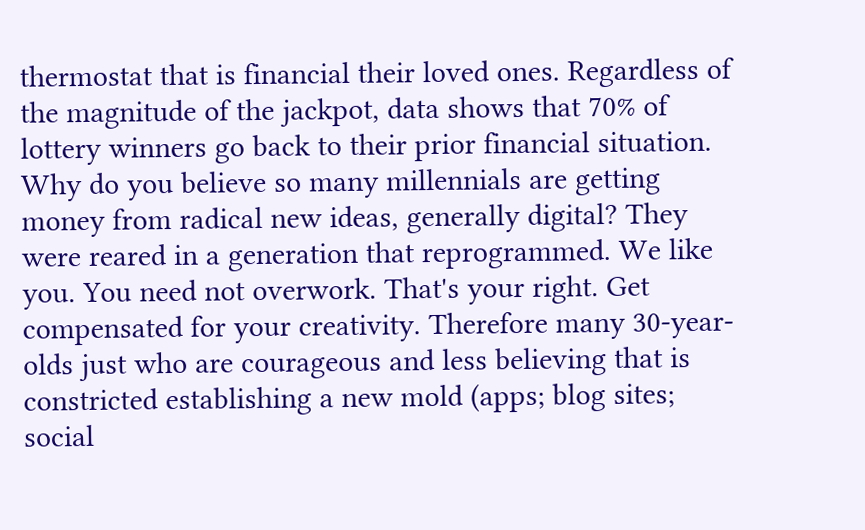thermostat that is financial their loved ones. Regardless of the magnitude of the jackpot, data shows that 70% of lottery winners go back to their prior financial situation. Why do you believe so many millennials are getting money from radical new ideas, generally digital? They were reared in a generation that reprogrammed. We like you. You need not overwork. That's your right. Get compensated for your creativity. Therefore many 30-year-olds just who are courageous and less believing that is constricted establishing a new mold (apps; blog sites; social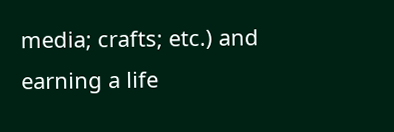media; crafts; etc.) and earning a life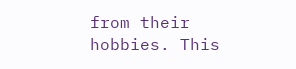from their hobbies. This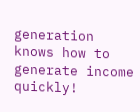generation knows how to generate income quickly!